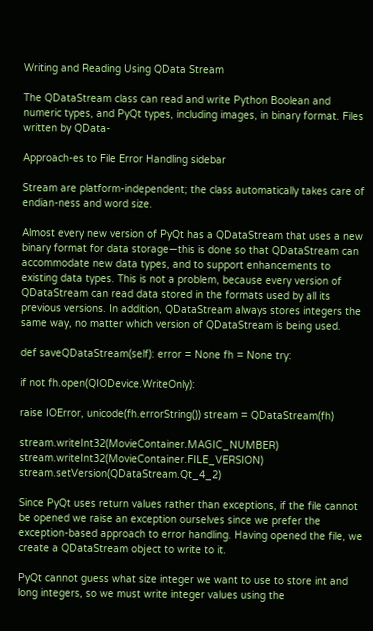Writing and Reading Using QData Stream

The QDataStream class can read and write Python Boolean and numeric types, and PyQt types, including images, in binary format. Files written by QData-

Approach-es to File Error Handling sidebar

Stream are platform-independent; the class automatically takes care of endian-ness and word size.

Almost every new version of PyQt has a QDataStream that uses a new binary format for data storage—this is done so that QDataStream can accommodate new data types, and to support enhancements to existing data types. This is not a problem, because every version of QDataStream can read data stored in the formats used by all its previous versions. In addition, QDataStream always stores integers the same way, no matter which version of QDataStream is being used.

def saveQDataStream(self): error = None fh = None try:

if not fh.open(QIODevice.WriteOnly):

raise IOError, unicode(fh.errorString()) stream = QDataStream(fh)

stream.writeInt32(MovieContainer.MAGIC_NUMBER) stream.writeInt32(MovieContainer.FILE_VERSION) stream.setVersion(QDataStream.Qt_4_2)

Since PyQt uses return values rather than exceptions, if the file cannot be opened we raise an exception ourselves since we prefer the exception-based approach to error handling. Having opened the file, we create a QDataStream object to write to it.

PyQt cannot guess what size integer we want to use to store int and long integers, so we must write integer values using the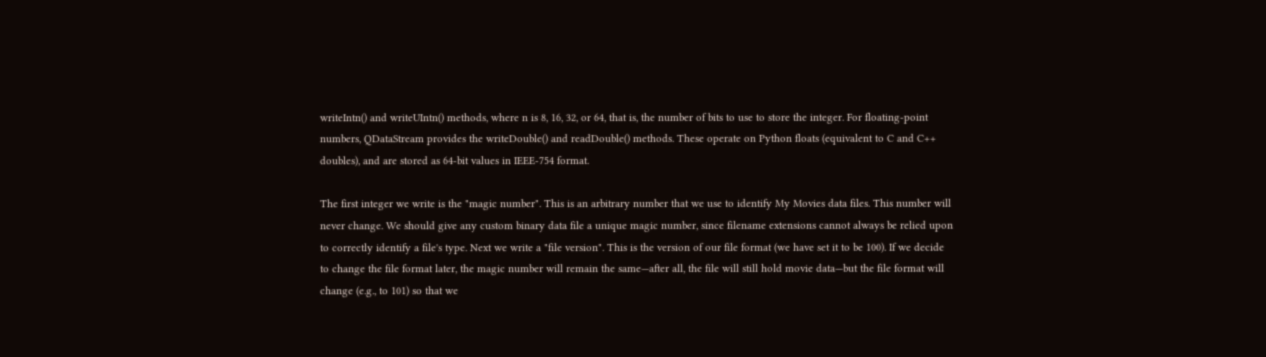writeIntn() and writeUIntn() methods, where n is 8, 16, 32, or 64, that is, the number of bits to use to store the integer. For floating-point numbers, QDataStream provides the writeDouble() and readDouble() methods. These operate on Python floats (equivalent to C and C++ doubles), and are stored as 64-bit values in IEEE-754 format.

The first integer we write is the "magic number". This is an arbitrary number that we use to identify My Movies data files. This number will never change. We should give any custom binary data file a unique magic number, since filename extensions cannot always be relied upon to correctly identify a file's type. Next we write a "file version". This is the version of our file format (we have set it to be 100). If we decide to change the file format later, the magic number will remain the same—after all, the file will still hold movie data—but the file format will change (e.g., to 101) so that we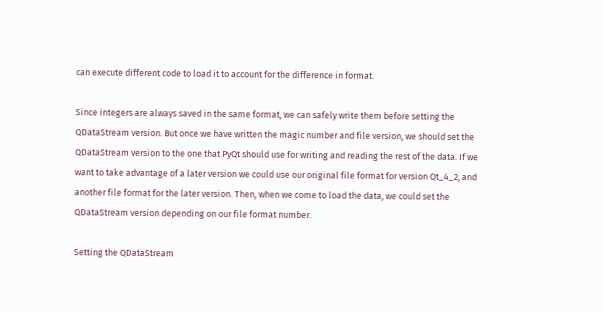can execute different code to load it to account for the difference in format.

Since integers are always saved in the same format, we can safely write them before setting the QDataStream version. But once we have written the magic number and file version, we should set the QDataStream version to the one that PyQt should use for writing and reading the rest of the data. If we want to take advantage of a later version we could use our original file format for version Qt_4_2, and another file format for the later version. Then, when we come to load the data, we could set the QDataStream version depending on our file format number.

Setting the QDataStream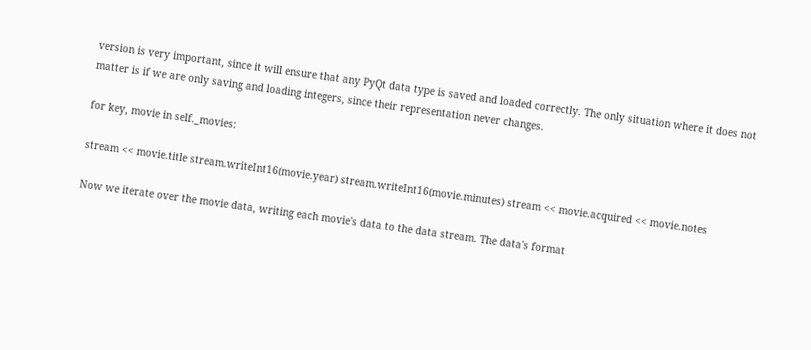version is very important, since it will ensure that any PyQt data type is saved and loaded correctly. The only situation where it does not matter is if we are only saving and loading integers, since their representation never changes.

for key, movie in self._movies:

stream << movie.title stream.writeInt16(movie.year) stream.writeInt16(movie.minutes) stream << movie.acquired << movie.notes

Now we iterate over the movie data, writing each movie's data to the data stream. The data's format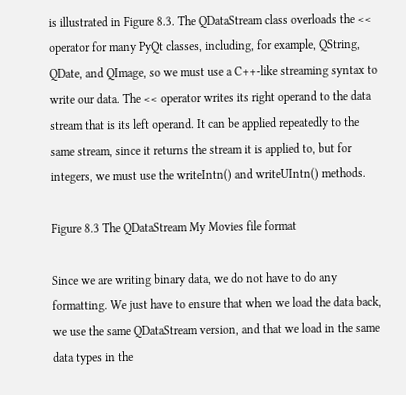is illustrated in Figure 8.3. The QDataStream class overloads the << operator for many PyQt classes, including, for example, QString, QDate, and QImage, so we must use a C++-like streaming syntax to write our data. The << operator writes its right operand to the data stream that is its left operand. It can be applied repeatedly to the same stream, since it returns the stream it is applied to, but for integers, we must use the writeIntn() and writeUIntn() methods.

Figure 8.3 The QDataStream My Movies file format

Since we are writing binary data, we do not have to do any formatting. We just have to ensure that when we load the data back, we use the same QDataStream version, and that we load in the same data types in the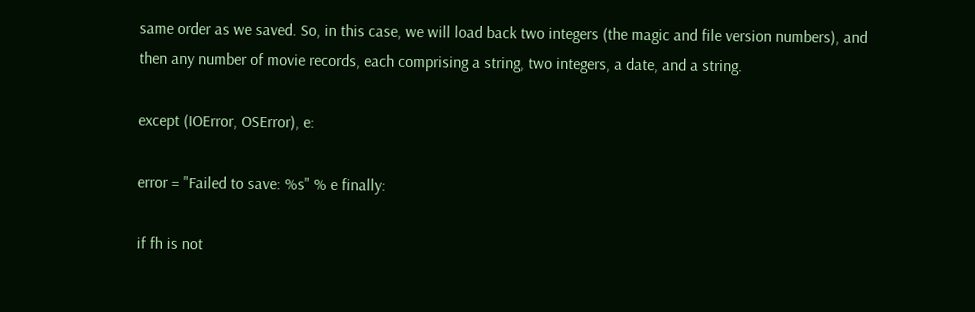same order as we saved. So, in this case, we will load back two integers (the magic and file version numbers), and then any number of movie records, each comprising a string, two integers, a date, and a string.

except (IOError, OSError), e:

error = "Failed to save: %s" % e finally:

if fh is not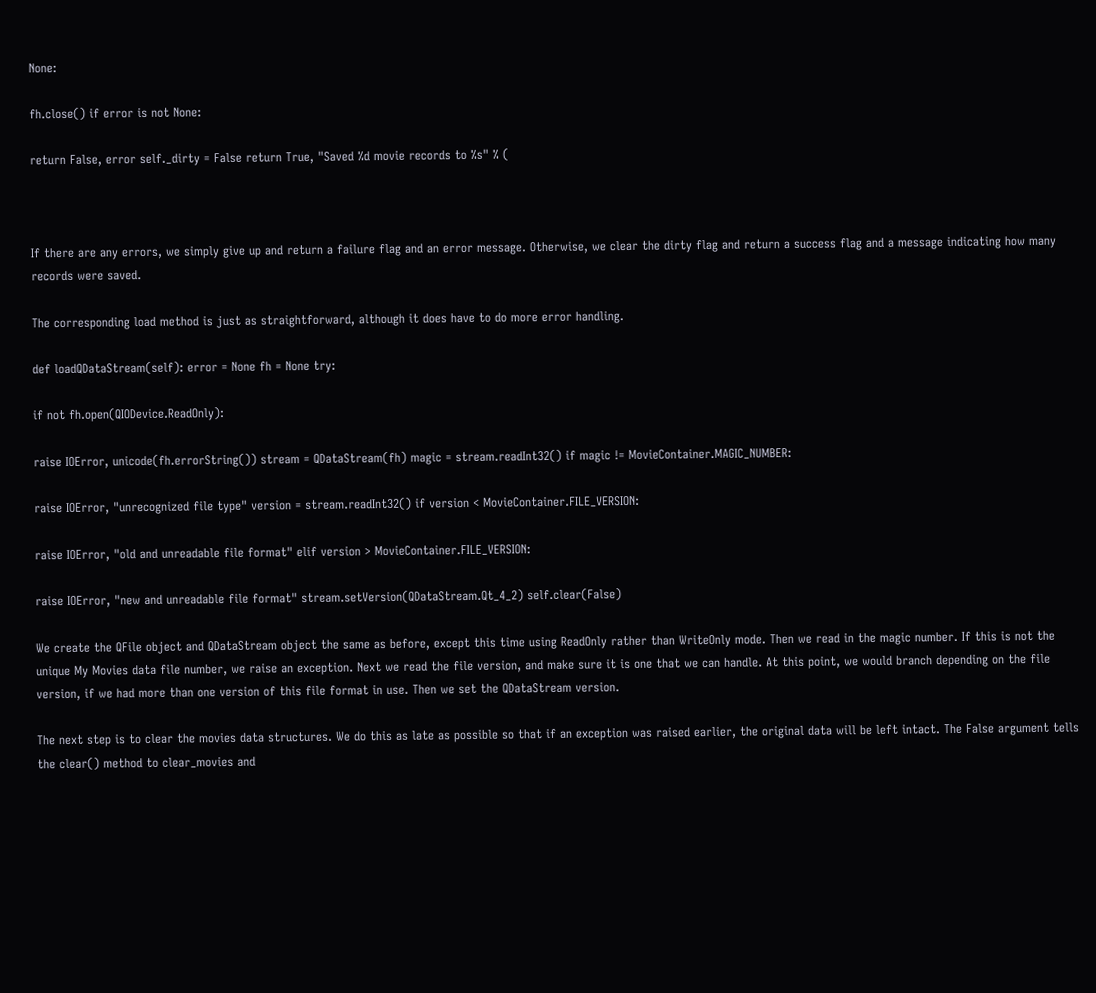None:

fh.close() if error is not None:

return False, error self._dirty = False return True, "Saved %d movie records to %s" % (



If there are any errors, we simply give up and return a failure flag and an error message. Otherwise, we clear the dirty flag and return a success flag and a message indicating how many records were saved.

The corresponding load method is just as straightforward, although it does have to do more error handling.

def loadQDataStream(self): error = None fh = None try:

if not fh.open(QIODevice.ReadOnly):

raise IOError, unicode(fh.errorString()) stream = QDataStream(fh) magic = stream.readInt32() if magic != MovieContainer.MAGIC_NUMBER:

raise IOError, "unrecognized file type" version = stream.readInt32() if version < MovieContainer.FILE_VERSION:

raise IOError, "old and unreadable file format" elif version > MovieContainer.FILE_VERSION:

raise IOError, "new and unreadable file format" stream.setVersion(QDataStream.Qt_4_2) self.clear(False)

We create the QFile object and QDataStream object the same as before, except this time using ReadOnly rather than WriteOnly mode. Then we read in the magic number. If this is not the unique My Movies data file number, we raise an exception. Next we read the file version, and make sure it is one that we can handle. At this point, we would branch depending on the file version, if we had more than one version of this file format in use. Then we set the QDataStream version.

The next step is to clear the movies data structures. We do this as late as possible so that if an exception was raised earlier, the original data will be left intact. The False argument tells the clear() method to clear_movies and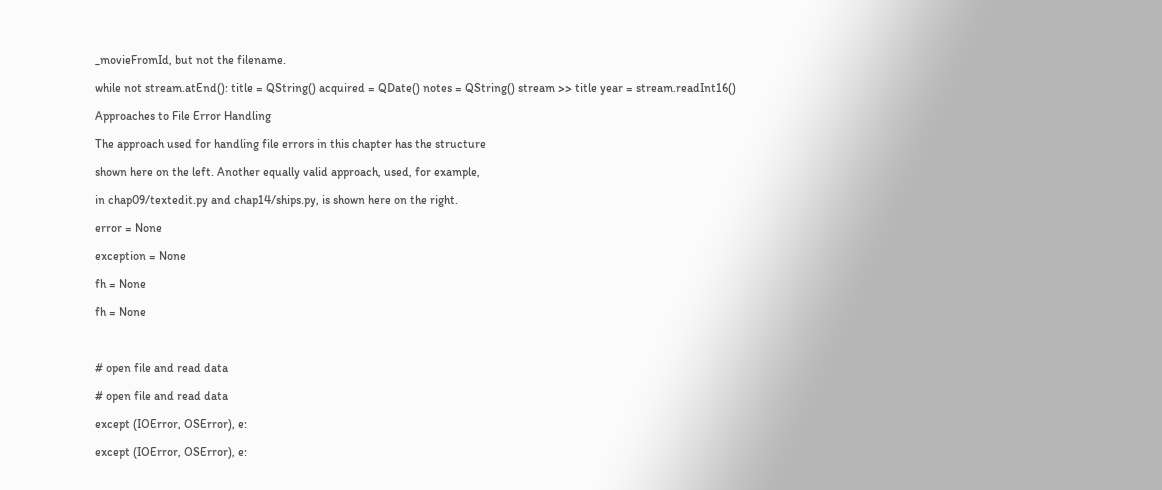_movieFromId, but not the filename.

while not stream.atEnd(): title = QString() acquired = QDate() notes = QString() stream >> title year = stream.readInt16()

Approaches to File Error Handling

The approach used for handling file errors in this chapter has the structure

shown here on the left. Another equally valid approach, used, for example,

in chap09/textedit.py and chap14/ships.py, is shown here on the right.

error = None

exception = None

fh = None

fh = None



# open file and read data

# open file and read data

except (IOError, OSError), e:

except (IOError, OSError), e: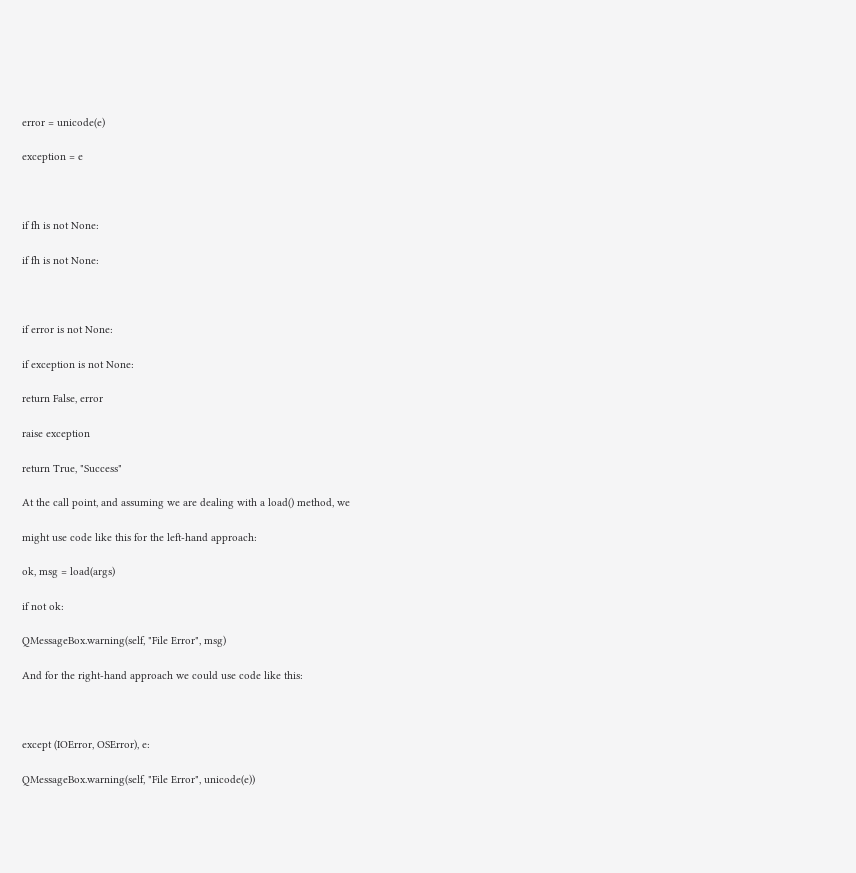error = unicode(e)

exception = e



if fh is not None:

if fh is not None:



if error is not None:

if exception is not None:

return False, error

raise exception

return True, "Success"

At the call point, and assuming we are dealing with a load() method, we

might use code like this for the left-hand approach:

ok, msg = load(args)

if not ok:

QMessageBox.warning(self, "File Error", msg)

And for the right-hand approach we could use code like this:



except (IOError, OSError), e:

QMessageBox.warning(self, "File Error", unicode(e))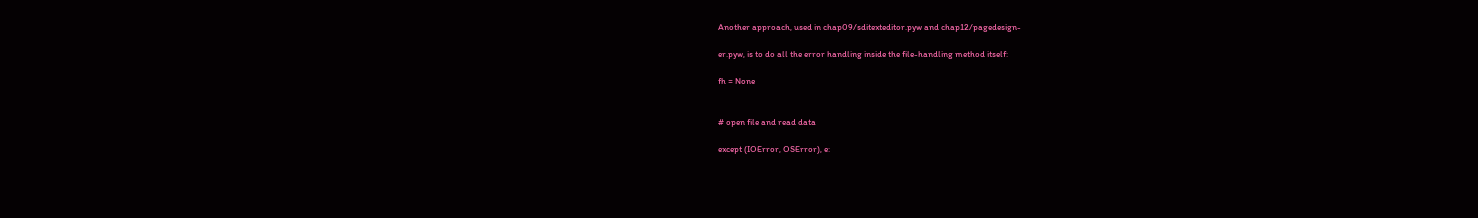Another approach, used in chap09/sditexteditor.pyw and chap12/pagedesign-

er.pyw, is to do all the error handling inside the file-handling method itself:

fh = None


# open file and read data

except (IOError, OSError), e: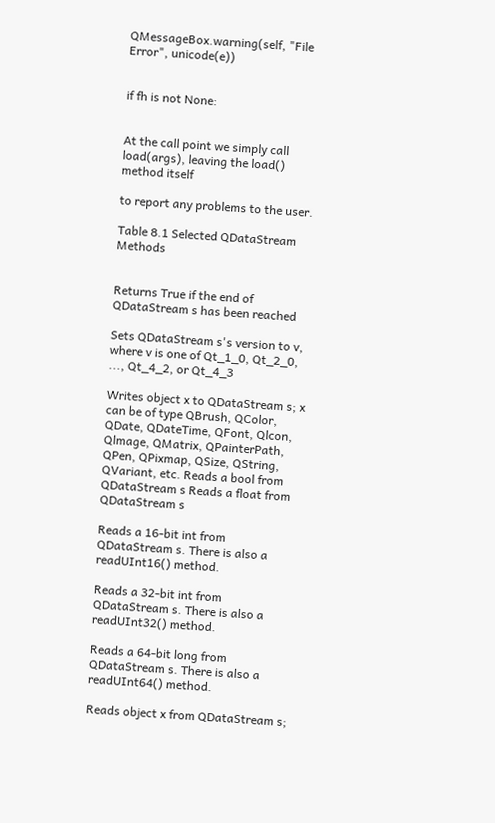QMessageBox.warning(self, "File Error", unicode(e))


if fh is not None:


At the call point we simply call load(args), leaving the load() method itself

to report any problems to the user.

Table 8.1 Selected QDataStream Methods


Returns True if the end of QDataStream s has been reached

Sets QDataStream s's version to v, where v is one of Qt_1_0, Qt_2_0, ..., Qt_4_2, or Qt_4_3

Writes object x to QDataStream s; x can be of type QBrush, QColor, QDate, QDateTime, QFont, Qlcon, Qlmage, QMatrix, QPainterPath, QPen, QPixmap, QSize, QString, QVariant, etc. Reads a bool from QDataStream s Reads a float from QDataStream s

Reads a 16-bit int from QDataStream s. There is also a readUInt16() method.

Reads a 32-bit int from QDataStream s. There is also a readUInt32() method.

Reads a 64-bit long from QDataStream s. There is also a readUInt64() method.

Reads object x from QDataStream s;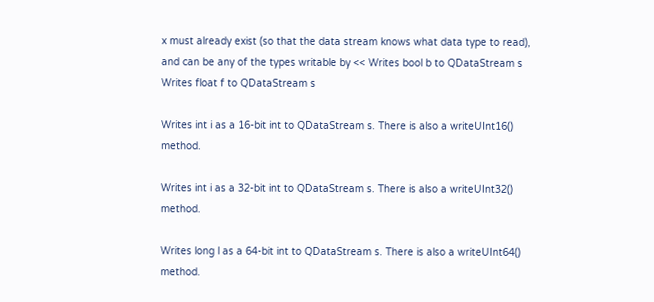x must already exist (so that the data stream knows what data type to read), and can be any of the types writable by << Writes bool b to QDataStream s Writes float f to QDataStream s

Writes int i as a 16-bit int to QDataStream s. There is also a writeUInt16() method.

Writes int i as a 32-bit int to QDataStream s. There is also a writeUInt32() method.

Writes long l as a 64-bit int to QDataStream s. There is also a writeUInt64() method.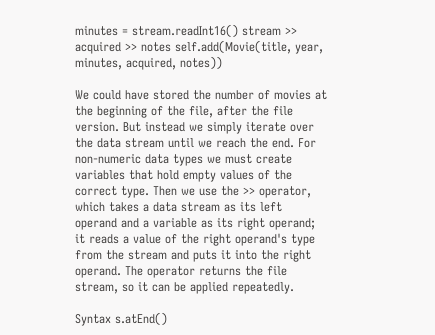minutes = stream.readInt16() stream >> acquired >> notes self.add(Movie(title, year, minutes, acquired, notes))

We could have stored the number of movies at the beginning of the file, after the file version. But instead we simply iterate over the data stream until we reach the end. For non-numeric data types we must create variables that hold empty values of the correct type. Then we use the >> operator, which takes a data stream as its left operand and a variable as its right operand; it reads a value of the right operand's type from the stream and puts it into the right operand. The operator returns the file stream, so it can be applied repeatedly.

Syntax s.atEnd()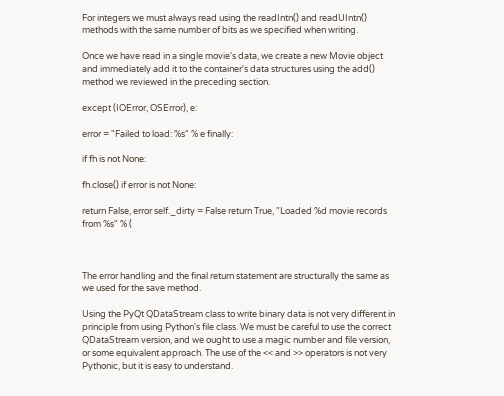For integers we must always read using the readIntn() and readUIntn() methods with the same number of bits as we specified when writing.

Once we have read in a single movie's data, we create a new Movie object and immediately add it to the container's data structures using the add() method we reviewed in the preceding section.

except (IOError, OSError), e:

error = "Failed to load: %s" % e finally:

if fh is not None:

fh.close() if error is not None:

return False, error self._dirty = False return True, "Loaded %d movie records from %s" % (



The error handling and the final return statement are structurally the same as we used for the save method.

Using the PyQt QDataStream class to write binary data is not very different in principle from using Python's file class. We must be careful to use the correct QDataStream version, and we ought to use a magic number and file version, or some equivalent approach. The use of the << and >> operators is not very Pythonic, but it is easy to understand.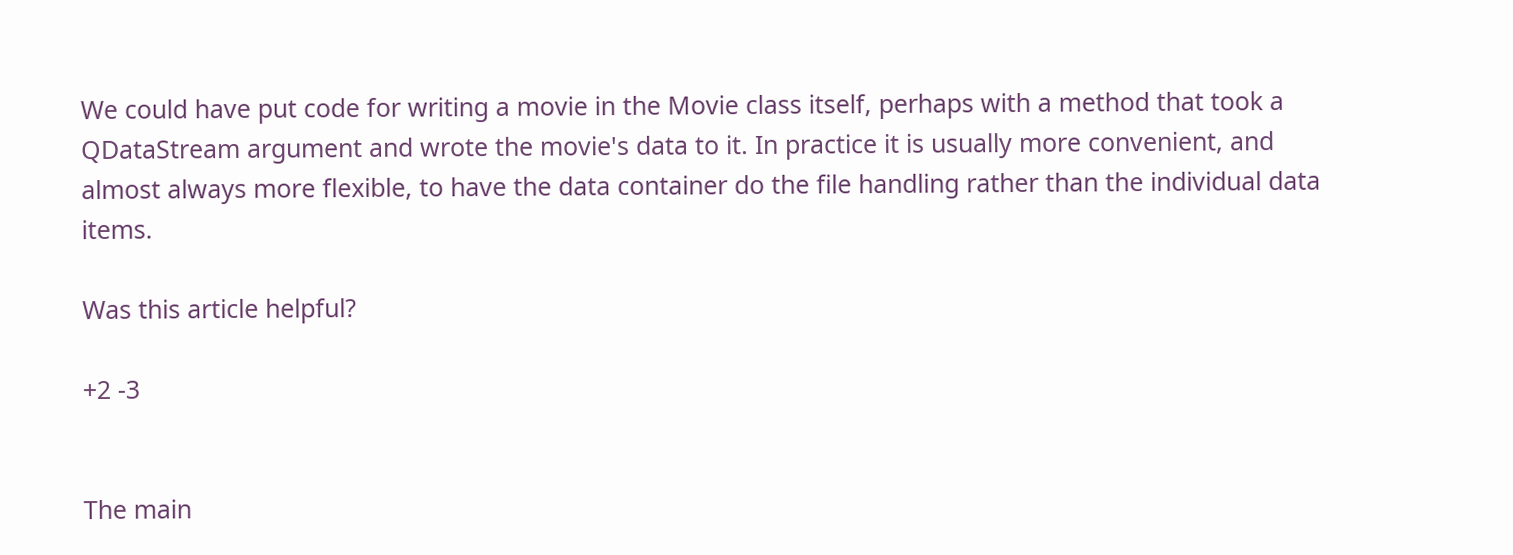We could have put code for writing a movie in the Movie class itself, perhaps with a method that took a QDataStream argument and wrote the movie's data to it. In practice it is usually more convenient, and almost always more flexible, to have the data container do the file handling rather than the individual data items.

Was this article helpful?

+2 -3


The main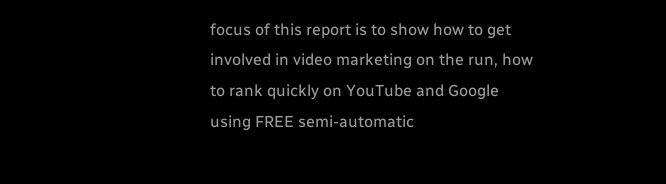focus of this report is to show how to get involved in video marketing on the run, how to rank quickly on YouTube and Google using FREE semi-automatic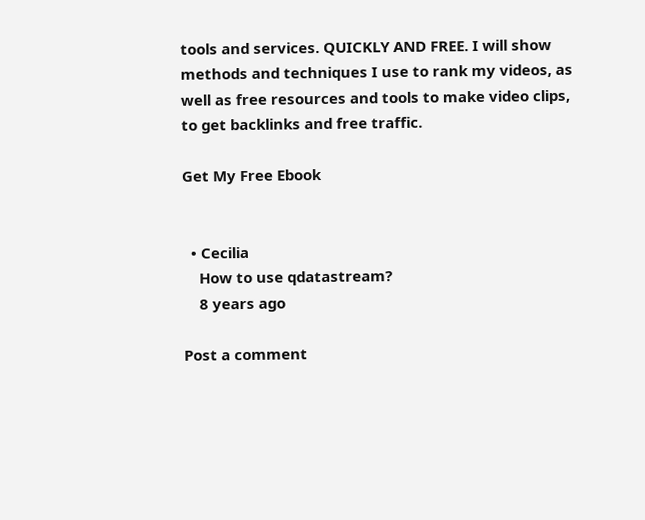tools and services. QUICKLY AND FREE. I will show methods and techniques I use to rank my videos, as well as free resources and tools to make video clips, to get backlinks and free traffic.

Get My Free Ebook


  • Cecilia
    How to use qdatastream?
    8 years ago

Post a comment